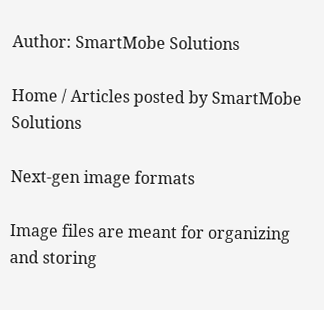Author: SmartMobe Solutions

Home / Articles posted by SmartMobe Solutions

Next-gen image formats

Image files are meant for organizing and storing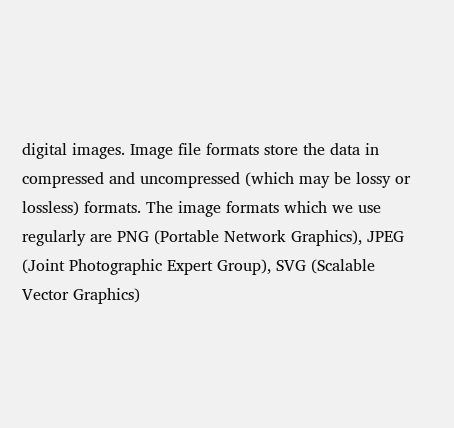digital images. Image file formats store the data in compressed and uncompressed (which may be lossy or lossless) formats. The image formats which we use regularly are PNG (Portable Network Graphics), JPEG (Joint Photographic Expert Group), SVG (Scalable Vector Graphics)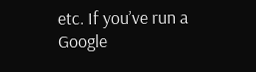etc. If you’ve run a Google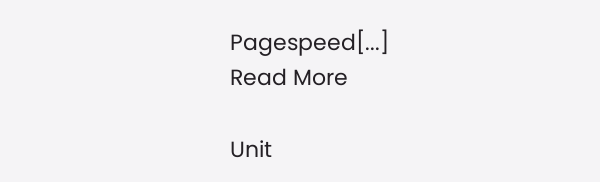Pagespeed[...]
Read More

Unit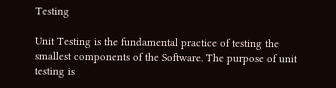Testing

Unit Testing is the fundamental practice of testing the smallest components of the Software. The purpose of unit testing is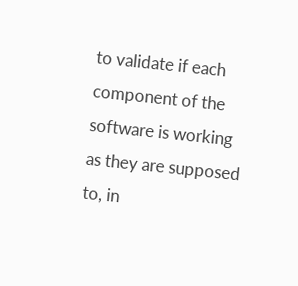to validate if each component of the software is working as they are supposed to, in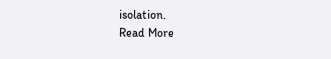isolation.
Read More